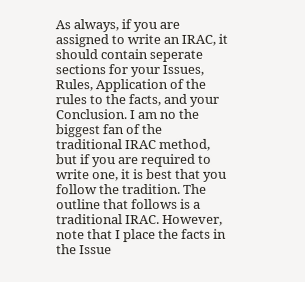As always, if you are assigned to write an IRAC, it should contain seperate sections for your Issues, Rules, Application of the rules to the facts, and your Conclusion. I am no the biggest fan of the traditional IRAC method, but if you are required to write one, it is best that you follow the tradition. The outline that follows is a traditional IRAC. However, note that I place the facts in the Issue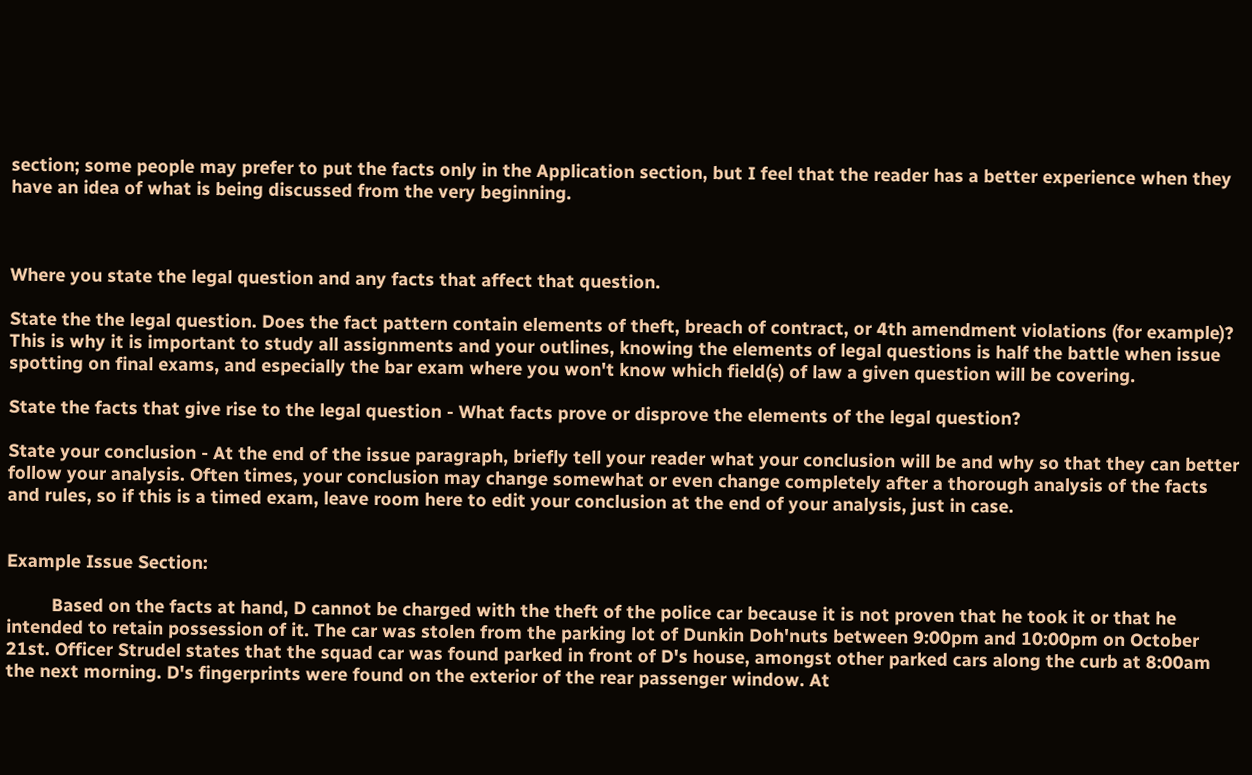section; some people may prefer to put the facts only in the Application section, but I feel that the reader has a better experience when they have an idea of what is being discussed from the very beginning.



Where you state the legal question and any facts that affect that question.

State the the legal question. Does the fact pattern contain elements of theft, breach of contract, or 4th amendment violations (for example)? This is why it is important to study all assignments and your outlines, knowing the elements of legal questions is half the battle when issue spotting on final exams, and especially the bar exam where you won't know which field(s) of law a given question will be covering.

State the facts that give rise to the legal question - What facts prove or disprove the elements of the legal question?

State your conclusion - At the end of the issue paragraph, briefly tell your reader what your conclusion will be and why so that they can better follow your analysis. Often times, your conclusion may change somewhat or even change completely after a thorough analysis of the facts and rules, so if this is a timed exam, leave room here to edit your conclusion at the end of your analysis, just in case.


Example Issue Section:

         Based on the facts at hand, D cannot be charged with the theft of the police car because it is not proven that he took it or that he intended to retain possession of it. The car was stolen from the parking lot of Dunkin Doh'nuts between 9:00pm and 10:00pm on October 21st. Officer Strudel states that the squad car was found parked in front of D's house, amongst other parked cars along the curb at 8:00am the next morning. D's fingerprints were found on the exterior of the rear passenger window. At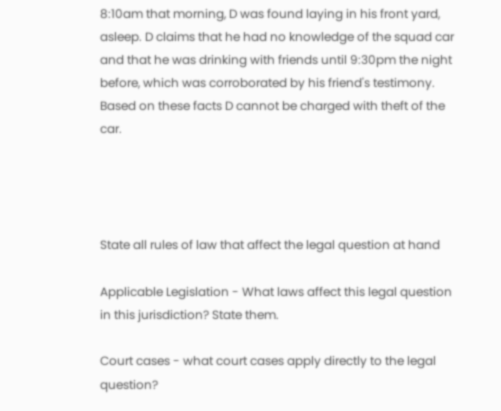8:10am that morning, D was found laying in his front yard, asleep. D claims that he had no knowledge of the squad car and that he was drinking with friends until 9:30pm the night before, which was corroborated by his friend's testimony. Based on these facts D cannot be charged with theft of the car.




State all rules of law that affect the legal question at hand

Applicable Legislation - What laws affect this legal question in this jurisdiction? State them.

Court cases - what court cases apply directly to the legal question?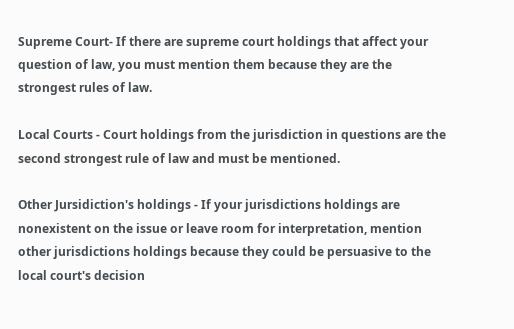Supreme Court- If there are supreme court holdings that affect your question of law, you must mention them because they are the strongest rules of law.

Local Courts - Court holdings from the jurisdiction in questions are the second strongest rule of law and must be mentioned.

Other Jursidiction's holdings - If your jurisdictions holdings are nonexistent on the issue or leave room for interpretation, mention other jurisdictions holdings because they could be persuasive to the local court's decision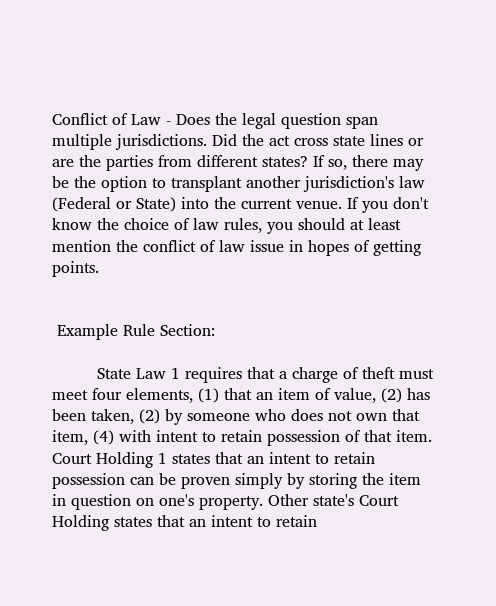Conflict of Law - Does the legal question span multiple jurisdictions. Did the act cross state lines or are the parties from different states? If so, there may be the option to transplant another jurisdiction's law (Federal or State) into the current venue. If you don't know the choice of law rules, you should at least mention the conflict of law issue in hopes of getting points.


 Example Rule Section:

         State Law 1 requires that a charge of theft must meet four elements, (1) that an item of value, (2) has been taken, (2) by someone who does not own that item, (4) with intent to retain possession of that item. Court Holding 1 states that an intent to retain possession can be proven simply by storing the item in question on one's property. Other state's Court Holding states that an intent to retain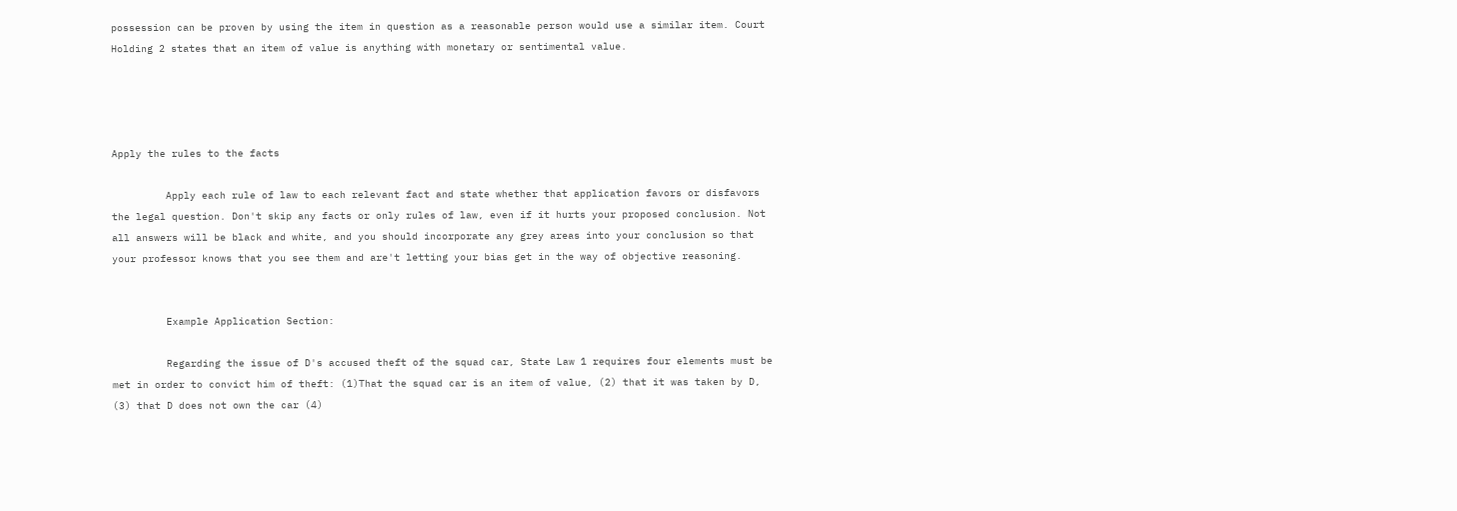possession can be proven by using the item in question as a reasonable person would use a similar item. Court Holding 2 states that an item of value is anything with monetary or sentimental value.




Apply the rules to the facts

         Apply each rule of law to each relevant fact and state whether that application favors or disfavors the legal question. Don't skip any facts or only rules of law, even if it hurts your proposed conclusion. Not all answers will be black and white, and you should incorporate any grey areas into your conclusion so that your professor knows that you see them and are't letting your bias get in the way of objective reasoning.


         Example Application Section:

         Regarding the issue of D's accused theft of the squad car, State Law 1 requires four elements must be met in order to convict him of theft: (1)That the squad car is an item of value, (2) that it was taken by D, (3) that D does not own the car (4)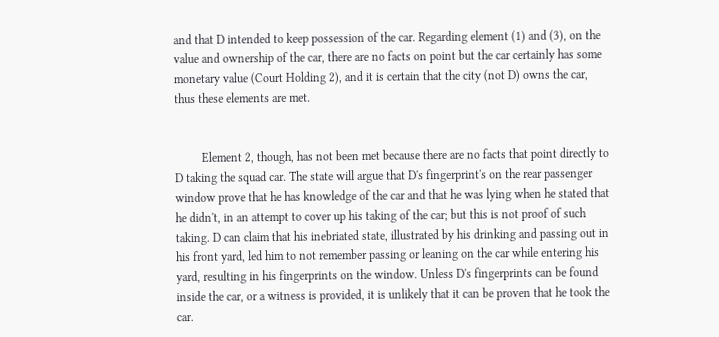and that D intended to keep possession of the car. Regarding element (1) and (3), on the value and ownership of the car, there are no facts on point but the car certainly has some monetary value (Court Holding 2), and it is certain that the city (not D) owns the car, thus these elements are met.


         Element 2, though, has not been met because there are no facts that point directly to D taking the squad car. The state will argue that D's fingerprint's on the rear passenger window prove that he has knowledge of the car and that he was lying when he stated that he didn't, in an attempt to cover up his taking of the car; but this is not proof of such taking. D can claim that his inebriated state, illustrated by his drinking and passing out in his front yard, led him to not remember passing or leaning on the car while entering his yard, resulting in his fingerprints on the window. Unless D's fingerprints can be found inside the car, or a witness is provided, it is unlikely that it can be proven that he took the car.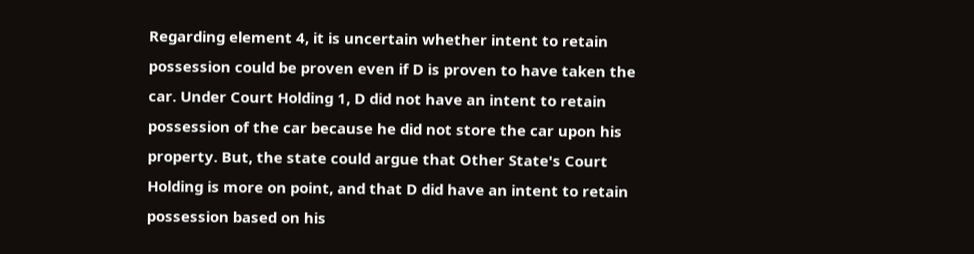Regarding element 4, it is uncertain whether intent to retain possession could be proven even if D is proven to have taken the car. Under Court Holding 1, D did not have an intent to retain possession of the car because he did not store the car upon his property. But, the state could argue that Other State's Court Holding is more on point, and that D did have an intent to retain possession based on his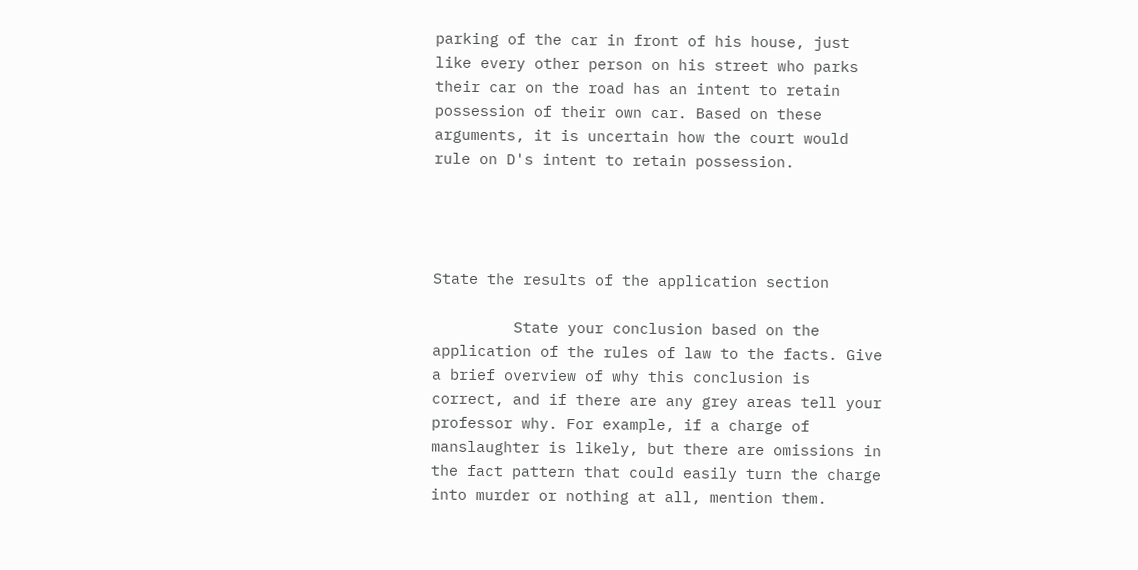parking of the car in front of his house, just like every other person on his street who parks their car on the road has an intent to retain possession of their own car. Based on these arguments, it is uncertain how the court would rule on D's intent to retain possession.




State the results of the application section

         State your conclusion based on the application of the rules of law to the facts. Give a brief overview of why this conclusion is correct, and if there are any grey areas tell your professor why. For example, if a charge of manslaughter is likely, but there are omissions in the fact pattern that could easily turn the charge into murder or nothing at all, mention them.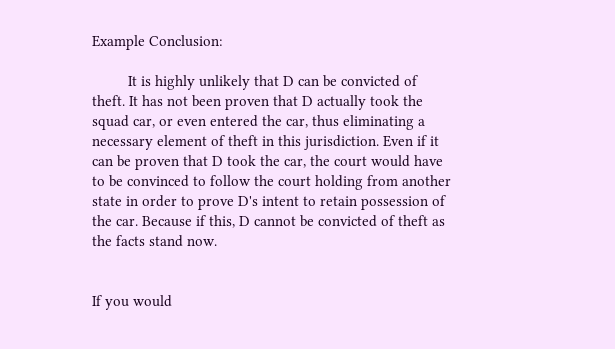Example Conclusion:

         It is highly unlikely that D can be convicted of theft. It has not been proven that D actually took the squad car, or even entered the car, thus eliminating a necessary element of theft in this jurisdiction. Even if it can be proven that D took the car, the court would have to be convinced to follow the court holding from another state in order to prove D's intent to retain possession of the car. Because if this, D cannot be convicted of theft as the facts stand now.


If you would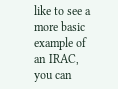like to see a more basic example of an IRAC, you can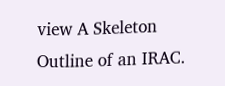view A Skeleton Outline of an IRAC.